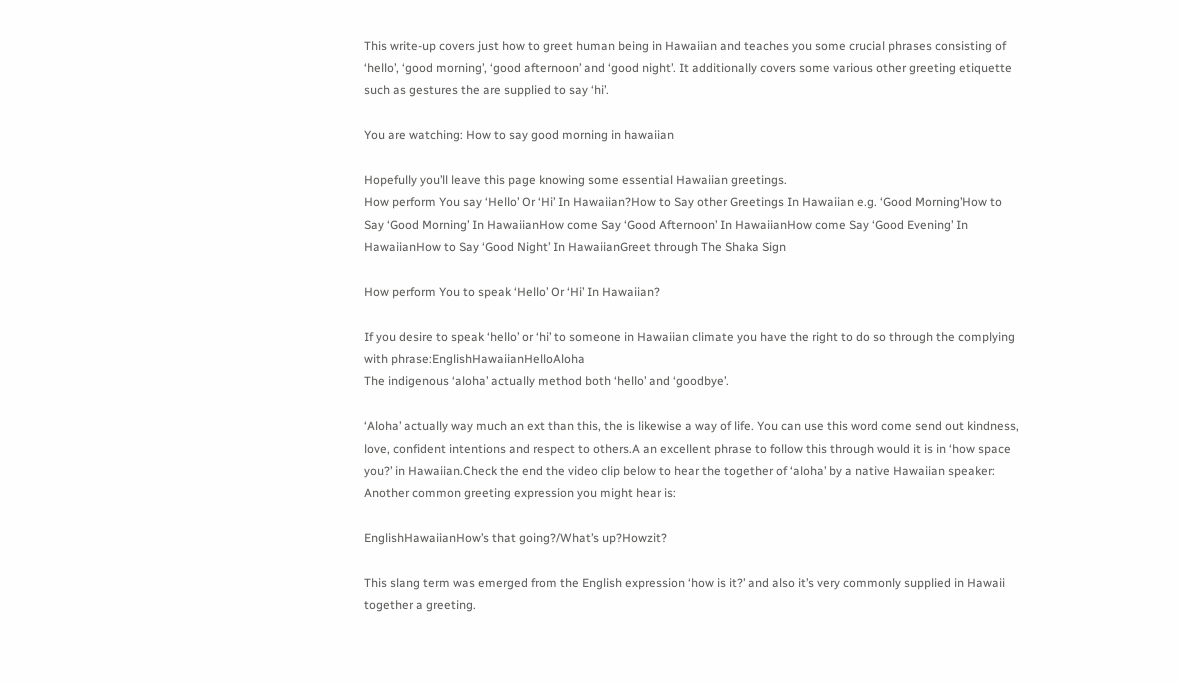This write-up covers just how to greet human being in Hawaiian and teaches you some crucial phrases consisting of ‘hello’, ‘good morning’, ‘good afternoon’ and ‘good night’. It additionally covers some various other greeting etiquette such as gestures the are supplied to say ‘hi’.

You are watching: How to say good morning in hawaiian

Hopefully you’ll leave this page knowing some essential Hawaiian greetings.
How perform You say ‘Hello’ Or ‘Hi’ In Hawaiian?How to Say other Greetings In Hawaiian e.g. ‘Good Morning’How to Say ‘Good Morning’ In HawaiianHow come Say ‘Good Afternoon’ In HawaiianHow come Say ‘Good Evening’ In HawaiianHow to Say ‘Good Night’ In HawaiianGreet through The Shaka Sign

How perform You to speak ‘Hello’ Or ‘Hi’ In Hawaiian?

If you desire to speak ‘hello’ or ‘hi’ to someone in Hawaiian climate you have the right to do so through the complying with phrase:EnglishHawaiianHelloAloha
The indigenous ‘aloha’ actually method both ‘hello’ and ‘goodbye’.

‘Aloha’ actually way much an ext than this, the is likewise a way of life. You can use this word come send out kindness, love, confident intentions and respect to others.A an excellent phrase to follow this through would it is in ‘how space you?’ in Hawaiian.Check the end the video clip below to hear the together of ‘aloha’ by a native Hawaiian speaker:
Another common greeting expression you might hear is:

EnglishHawaiianHow’s that going?/What’s up?Howzit?

This slang term was emerged from the English expression ‘how is it?’ and also it’s very commonly supplied in Hawaii together a greeting.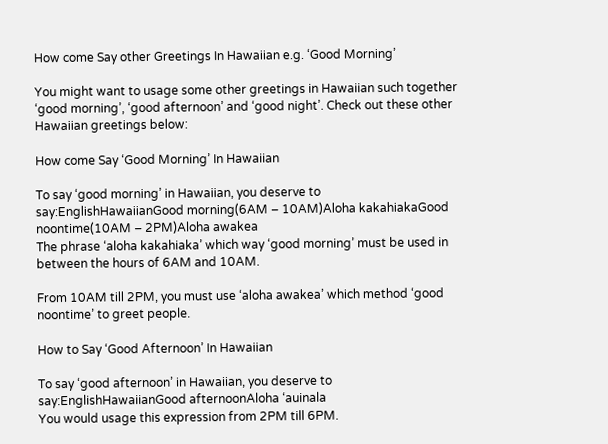How come Say other Greetings In Hawaiian e.g. ‘Good Morning’

You might want to usage some other greetings in Hawaiian such together ‘good morning’, ‘good afternoon’ and ‘good night’. Check out these other Hawaiian greetings below:

How come Say ‘Good Morning’ In Hawaiian

To say ‘good morning’ in Hawaiian, you deserve to say:EnglishHawaiianGood morning(6AM – 10AM)Aloha kakahiakaGood noontime(10AM – 2PM)Aloha awakea
The phrase ‘aloha kakahiaka’ which way ‘good morning’ must be used in between the hours of 6AM and 10AM.

From 10AM till 2PM, you must use ‘aloha awakea’ which method ‘good noontime’ to greet people.

How to Say ‘Good Afternoon’ In Hawaiian

To say ‘good afternoon’ in Hawaiian, you deserve to say:EnglishHawaiianGood afternoonAloha ‘auinala
You would usage this expression from 2PM till 6PM.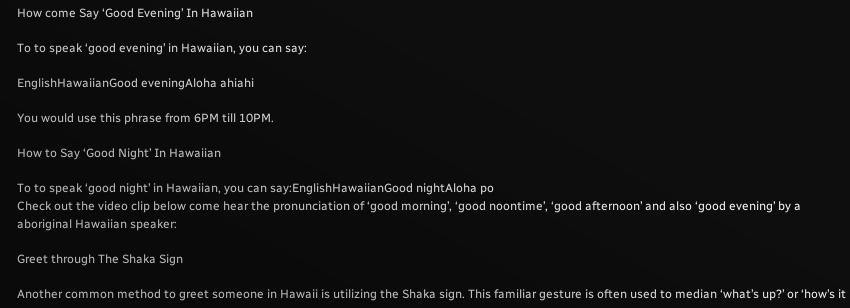How come Say ‘Good Evening’ In Hawaiian

To to speak ‘good evening’ in Hawaiian, you can say:

EnglishHawaiianGood eveningAloha ahiahi

You would use this phrase from 6PM till 10PM.

How to Say ‘Good Night’ In Hawaiian

To to speak ‘good night’ in Hawaiian, you can say:EnglishHawaiianGood nightAloha po
Check out the video clip below come hear the pronunciation of ‘good morning’, ‘good noontime’, ‘good afternoon’ and also ‘good evening’ by a aboriginal Hawaiian speaker:

Greet through The Shaka Sign

Another common method to greet someone in Hawaii is utilizing the Shaka sign. This familiar gesture is often used to median ‘what’s up?’ or ‘how’s it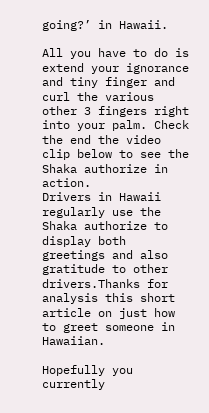going?’ in Hawaii.

All you have to do is extend your ignorance and tiny finger and curl the various other 3 fingers right into your palm. Check the end the video clip below to see the Shaka authorize in action.
Drivers in Hawaii regularly use the Shaka authorize to display both greetings and also gratitude to other drivers.Thanks for analysis this short article on just how to greet someone in Hawaiian.

Hopefully you currently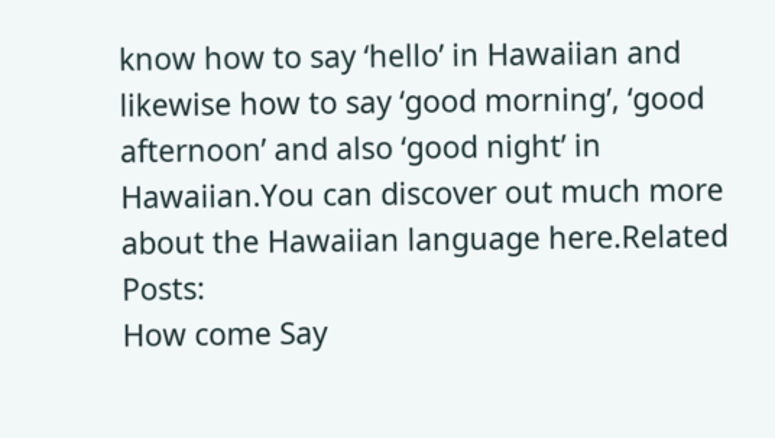know how to say ‘hello’ in Hawaiian and likewise how to say ‘good morning’, ‘good afternoon’ and also ‘good night’ in Hawaiian.You can discover out much more about the Hawaiian language here.Related Posts:
How come Say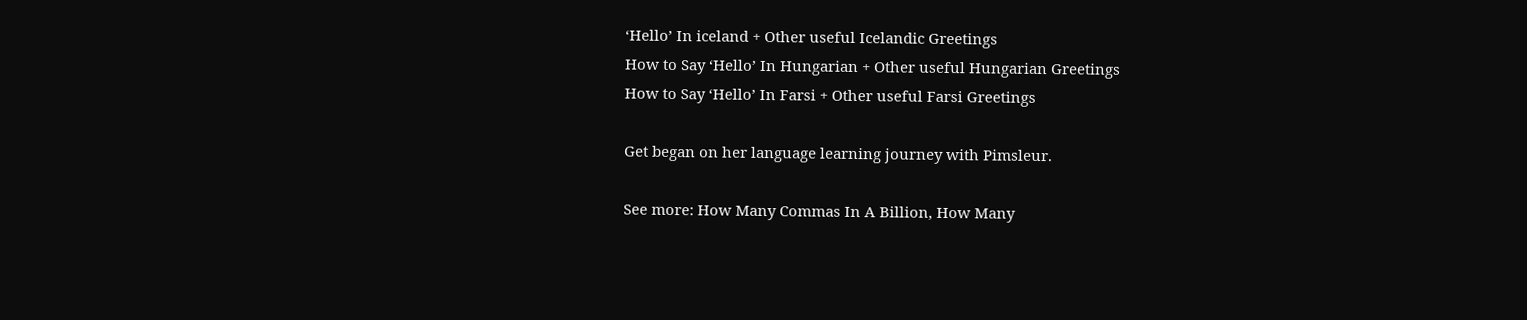‘Hello’ In iceland + Other useful Icelandic Greetings
How to Say ‘Hello’ In Hungarian + Other useful Hungarian Greetings
How to Say ‘Hello’ In Farsi + Other useful Farsi Greetings

Get began on her language learning journey with Pimsleur.

See more: How Many Commas In A Billion, How Many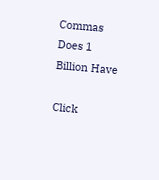Commas Does 1 Billion Have

Click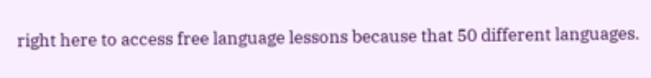right here to access free language lessons because that 50 different languages.